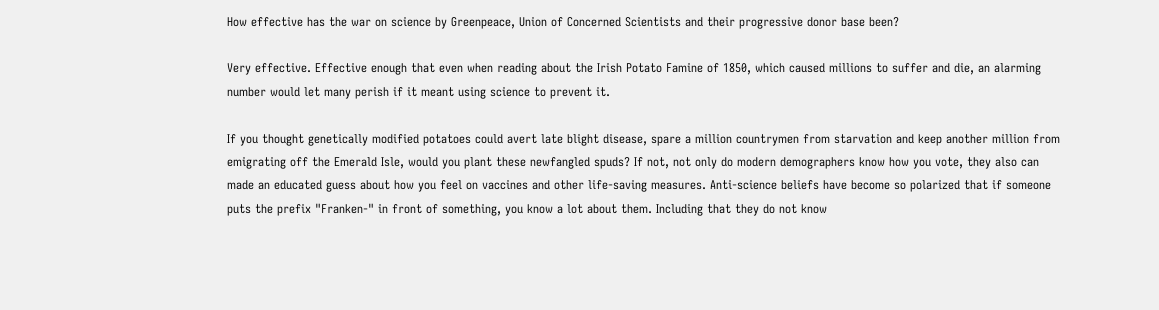How effective has the war on science by Greenpeace, Union of Concerned Scientists and their progressive donor base been?

Very effective. Effective enough that even when reading about the Irish Potato Famine of 1850, which caused millions to suffer and die, an alarming number would let many perish if it meant using science to prevent it.

If you thought genetically modified potatoes could avert late blight disease, spare a million countrymen from starvation and keep another million from emigrating off the Emerald Isle, would you plant these newfangled spuds? If not, not only do modern demographers know how you vote, they also can made an educated guess about how you feel on vaccines and other life-saving measures. Anti-science beliefs have become so polarized that if someone puts the prefix "Franken-" in front of something, you know a lot about them. Including that they do not know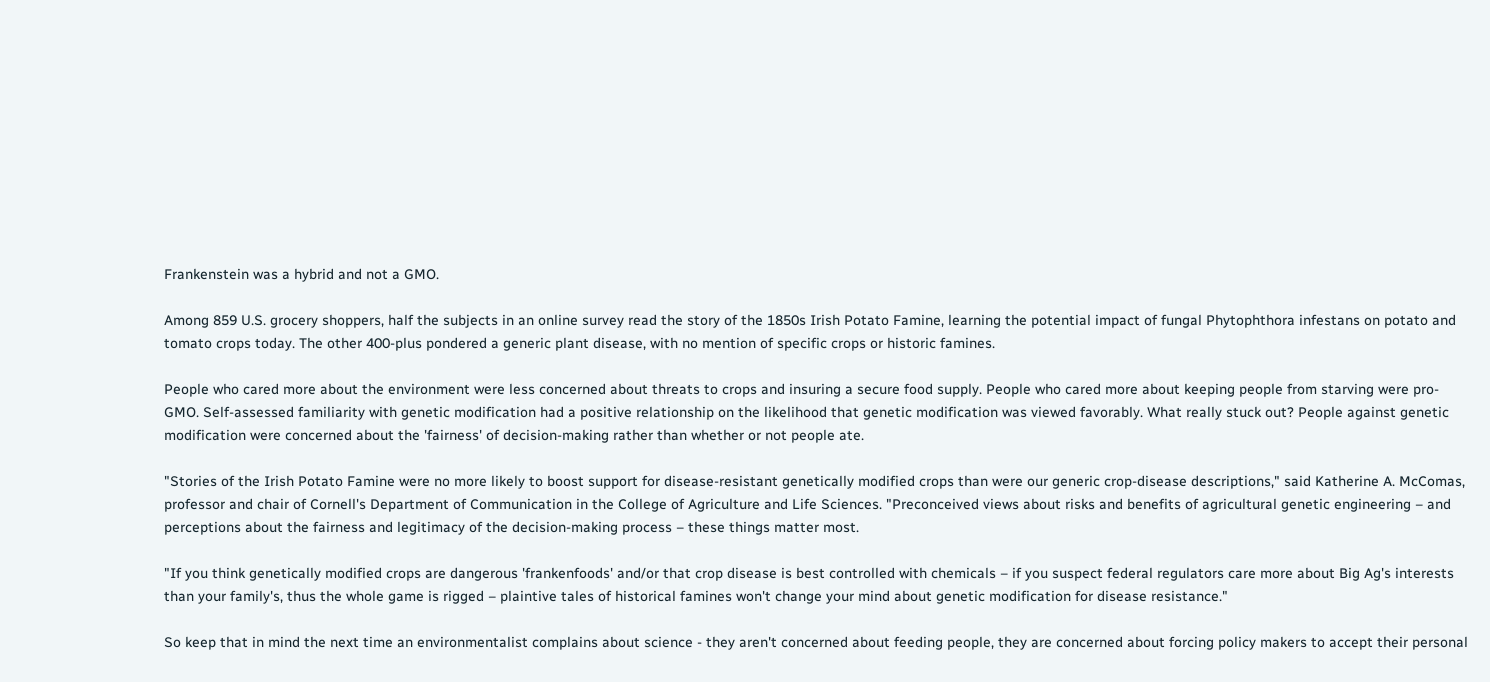Frankenstein was a hybrid and not a GMO.

Among 859 U.S. grocery shoppers, half the subjects in an online survey read the story of the 1850s Irish Potato Famine, learning the potential impact of fungal Phytophthora infestans on potato and tomato crops today. The other 400-plus pondered a generic plant disease, with no mention of specific crops or historic famines.

People who cared more about the environment were less concerned about threats to crops and insuring a secure food supply. People who cared more about keeping people from starving were pro-GMO. Self-assessed familiarity with genetic modification had a positive relationship on the likelihood that genetic modification was viewed favorably. What really stuck out? People against genetic modification were concerned about the 'fairness' of decision-making rather than whether or not people ate.

"Stories of the Irish Potato Famine were no more likely to boost support for disease-resistant genetically modified crops than were our generic crop-disease descriptions," said Katherine A. McComas, professor and chair of Cornell's Department of Communication in the College of Agriculture and Life Sciences. "Preconceived views about risks and benefits of agricultural genetic engineering – and perceptions about the fairness and legitimacy of the decision-making process – these things matter most.

"If you think genetically modified crops are dangerous 'frankenfoods' and/or that crop disease is best controlled with chemicals – if you suspect federal regulators care more about Big Ag's interests than your family's, thus the whole game is rigged – plaintive tales of historical famines won't change your mind about genetic modification for disease resistance."

So keep that in mind the next time an environmentalist complains about science - they aren't concerned about feeding people, they are concerned about forcing policy makers to accept their personal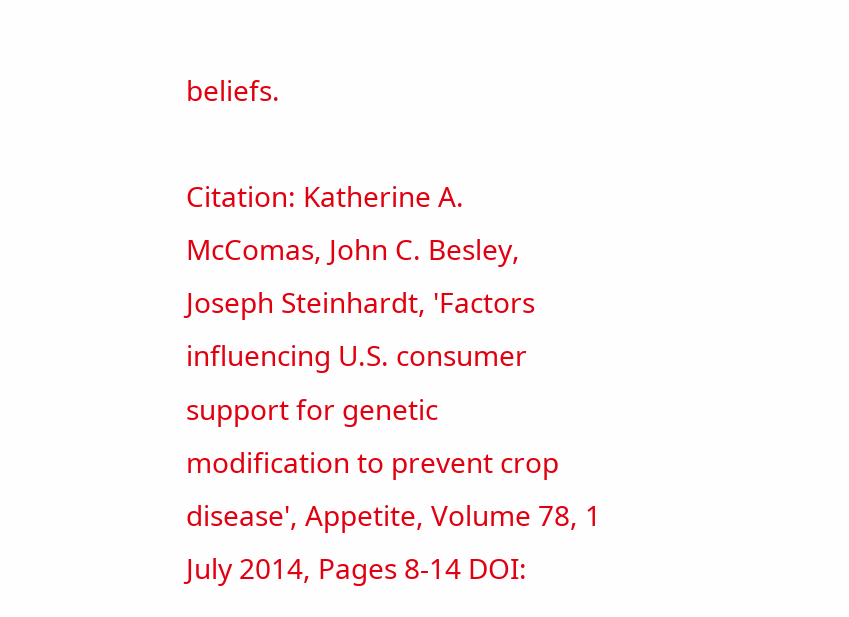beliefs.

Citation: Katherine A. McComas, John C. Besley, Joseph Steinhardt, 'Factors influencing U.S. consumer support for genetic modification to prevent crop disease', Appetite, Volume 78, 1 July 2014, Pages 8-14 DOI: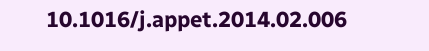10.1016/j.appet.2014.02.006